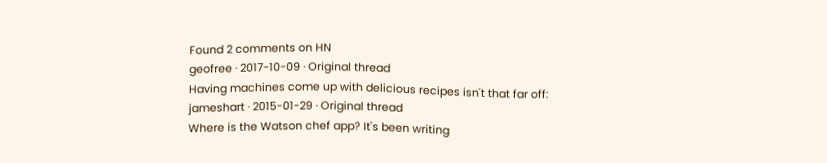Found 2 comments on HN
geofree · 2017-10-09 · Original thread
Having machines come up with delicious recipes isn't that far off:
jameshart · 2015-01-29 · Original thread
Where is the Watson chef app? It's been writing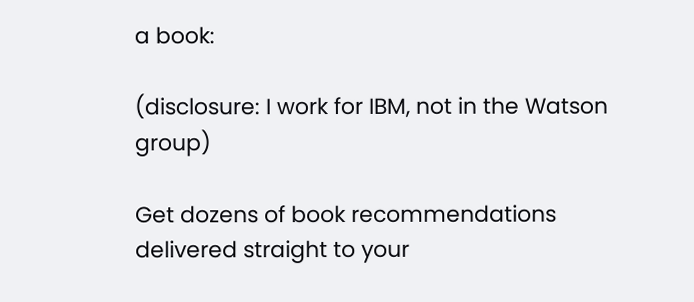a book:

(disclosure: I work for IBM, not in the Watson group)

Get dozens of book recommendations delivered straight to your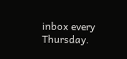inbox every Thursday.